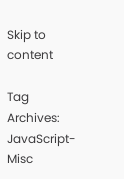Skip to content

Tag Archives: JavaScript-Misc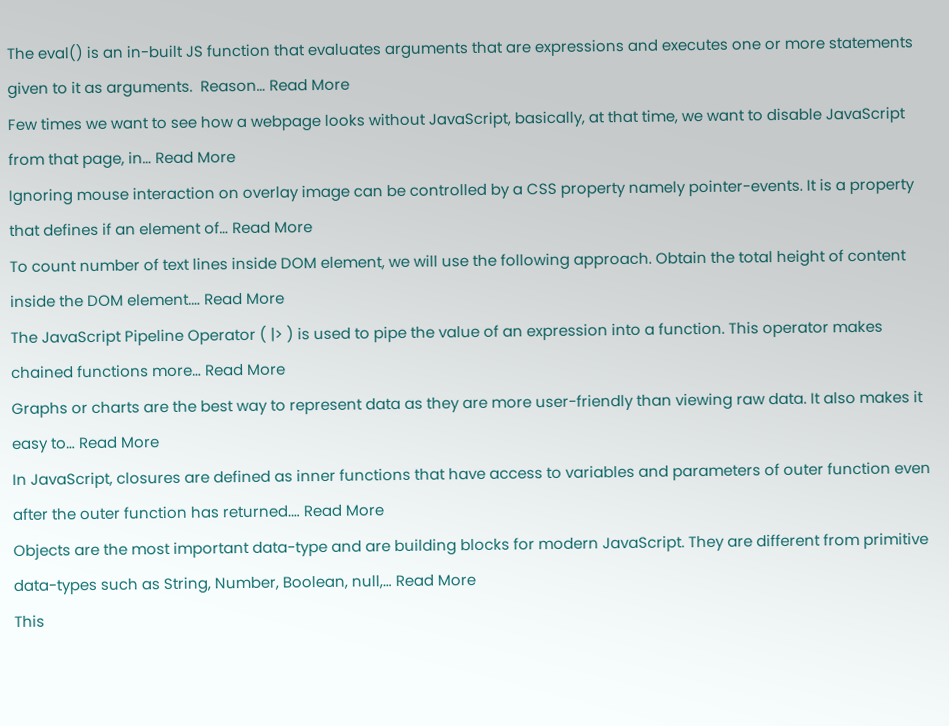The eval() is an in-built JS function that evaluates arguments that are expressions and executes one or more statements given to it as arguments.  Reason… Read More
Few times we want to see how a webpage looks without JavaScript, basically, at that time, we want to disable JavaScript from that page, in… Read More
Ignoring mouse interaction on overlay image can be controlled by a CSS property namely pointer-events. It is a property that defines if an element of… Read More
To count number of text lines inside DOM element, we will use the following approach. Obtain the total height of content inside the DOM element.… Read More
The JavaScript Pipeline Operator ( |> ) is used to pipe the value of an expression into a function. This operator makes chained functions more… Read More
Graphs or charts are the best way to represent data as they are more user-friendly than viewing raw data. It also makes it easy to… Read More
In JavaScript, closures are defined as inner functions that have access to variables and parameters of outer function even after the outer function has returned.… Read More
Objects are the most important data-type and are building blocks for modern JavaScript. They are different from primitive data-types such as String, Number, Boolean, null,… Read More
This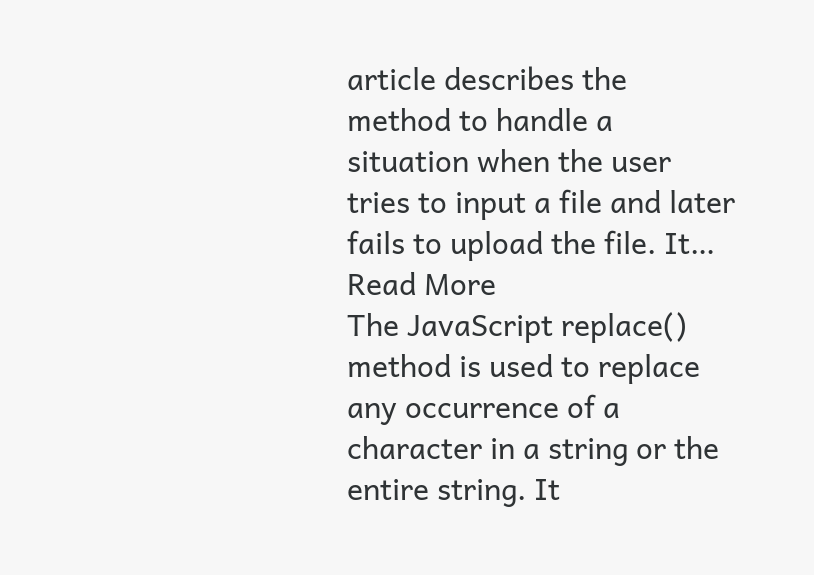article describes the method to handle a situation when the user tries to input a file and later fails to upload the file. It… Read More
The JavaScript replace() method is used to replace any occurrence of a character in a string or the entire string. It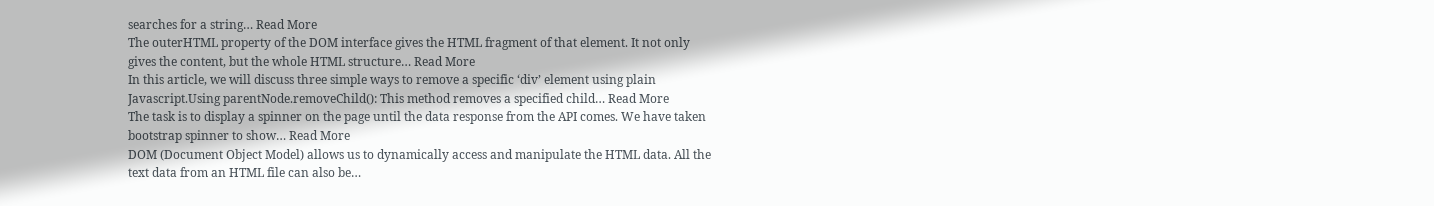searches for a string… Read More
The outerHTML property of the DOM interface gives the HTML fragment of that element. It not only gives the content, but the whole HTML structure… Read More
In this article, we will discuss three simple ways to remove a specific ‘div’ element using plain Javascript.Using parentNode.removeChild(): This method removes a specified child… Read More
The task is to display a spinner on the page until the data response from the API comes. We have taken bootstrap spinner to show… Read More
DOM (Document Object Model) allows us to dynamically access and manipulate the HTML data. All the text data from an HTML file can also be…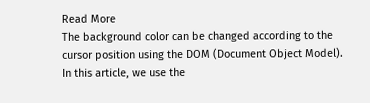Read More
The background color can be changed according to the cursor position using the DOM (Document Object Model). In this article, we use the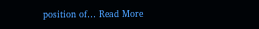position of… Read More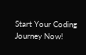Start Your Coding Journey Now!